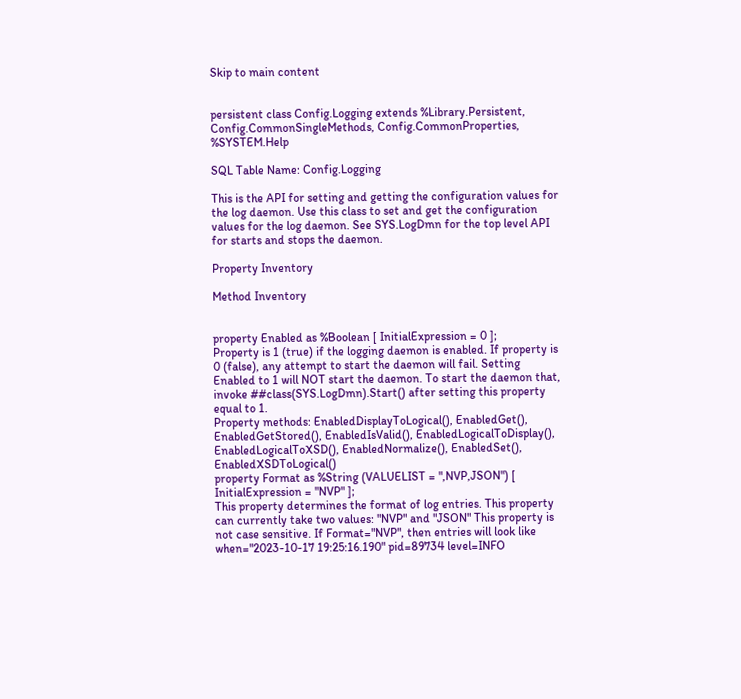Skip to main content


persistent class Config.Logging extends %Library.Persistent, Config.CommonSingleMethods, Config.CommonProperties, %SYSTEM.Help

SQL Table Name: Config.Logging

This is the API for setting and getting the configuration values for the log daemon. Use this class to set and get the configuration values for the log daemon. See SYS.LogDmn for the top level API for starts and stops the daemon.

Property Inventory

Method Inventory


property Enabled as %Boolean [ InitialExpression = 0 ];
Property is 1 (true) if the logging daemon is enabled. If property is 0 (false), any attempt to start the daemon will fail. Setting Enabled to 1 will NOT start the daemon. To start the daemon that, invoke ##class(SYS.LogDmn).Start() after setting this property equal to 1.
Property methods: EnabledDisplayToLogical(), EnabledGet(), EnabledGetStored(), EnabledIsValid(), EnabledLogicalToDisplay(), EnabledLogicalToXSD(), EnabledNormalize(), EnabledSet(), EnabledXSDToLogical()
property Format as %String (VALUELIST = ",NVP,JSON") [ InitialExpression = "NVP" ];
This property determines the format of log entries. This property can currently take two values: "NVP" and "JSON" This property is not case sensitive. If Format="NVP", then entries will look like when="2023-10-17 19:25:16.190" pid=89734 level=INFO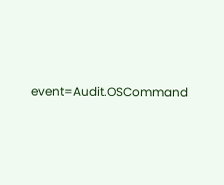event=Audit.OSCommand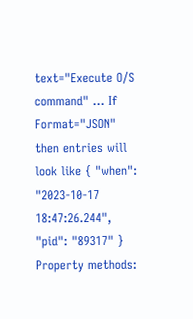text="Execute O/S command" ... If Format="JSON" then entries will look like { "when": "2023-10-17 18:47:26.244", "pid": "89317" }
Property methods: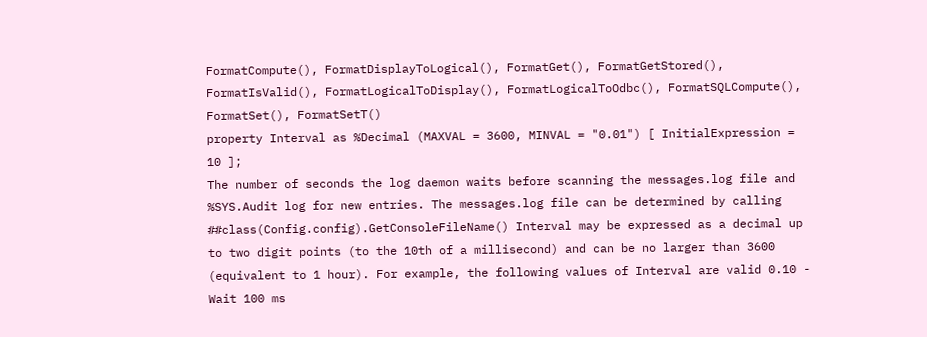FormatCompute(), FormatDisplayToLogical(), FormatGet(), FormatGetStored(), FormatIsValid(), FormatLogicalToDisplay(), FormatLogicalToOdbc(), FormatSQLCompute(), FormatSet(), FormatSetT()
property Interval as %Decimal (MAXVAL = 3600, MINVAL = "0.01") [ InitialExpression = 10 ];
The number of seconds the log daemon waits before scanning the messages.log file and %SYS.Audit log for new entries. The messages.log file can be determined by calling ##class(Config.config).GetConsoleFileName() Interval may be expressed as a decimal up to two digit points (to the 10th of a millisecond) and can be no larger than 3600 (equivalent to 1 hour). For example, the following values of Interval are valid 0.10 - Wait 100 ms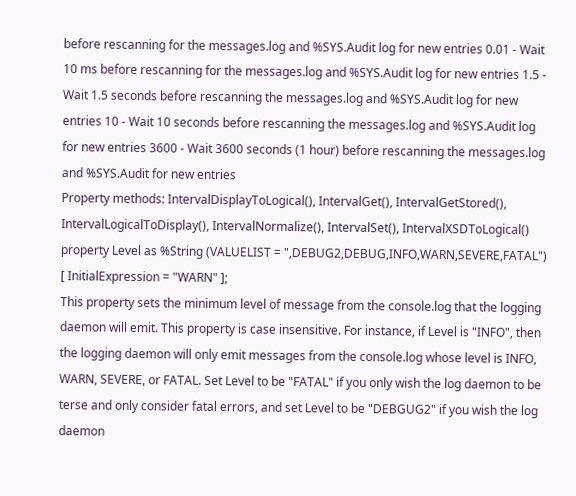before rescanning for the messages.log and %SYS.Audit log for new entries 0.01 - Wait 10 ms before rescanning for the messages.log and %SYS.Audit log for new entries 1.5 - Wait 1.5 seconds before rescanning the messages.log and %SYS.Audit log for new entries 10 - Wait 10 seconds before rescanning the messages.log and %SYS.Audit log for new entries 3600 - Wait 3600 seconds (1 hour) before rescanning the messages.log and %SYS.Audit for new entries
Property methods: IntervalDisplayToLogical(), IntervalGet(), IntervalGetStored(), IntervalLogicalToDisplay(), IntervalNormalize(), IntervalSet(), IntervalXSDToLogical()
property Level as %String (VALUELIST = ",DEBUG2,DEBUG,INFO,WARN,SEVERE,FATAL") [ InitialExpression = "WARN" ];
This property sets the minimum level of message from the console.log that the logging daemon will emit. This property is case insensitive. For instance, if Level is "INFO", then the logging daemon will only emit messages from the console.log whose level is INFO, WARN, SEVERE, or FATAL. Set Level to be "FATAL" if you only wish the log daemon to be terse and only consider fatal errors, and set Level to be "DEBGUG2" if you wish the log daemon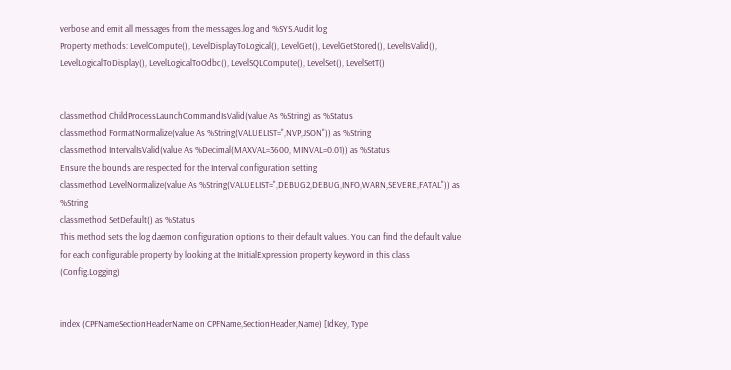verbose and emit all messages from the messages.log and %SYS.Audit log
Property methods: LevelCompute(), LevelDisplayToLogical(), LevelGet(), LevelGetStored(), LevelIsValid(), LevelLogicalToDisplay(), LevelLogicalToOdbc(), LevelSQLCompute(), LevelSet(), LevelSetT()


classmethod ChildProcessLaunchCommandIsValid(value As %String) as %Status
classmethod FormatNormalize(value As %String(VALUELIST=",NVP,JSON")) as %String
classmethod IntervalIsValid(value As %Decimal(MAXVAL=3600, MINVAL=0.01)) as %Status
Ensure the bounds are respected for the Interval configuration setting
classmethod LevelNormalize(value As %String(VALUELIST=",DEBUG2,DEBUG,INFO,WARN,SEVERE,FATAL")) as %String
classmethod SetDefault() as %Status
This method sets the log daemon configuration options to their default values. You can find the default value for each configurable property by looking at the InitialExpression property keyword in this class (Config.Logging)


index (CPFNameSectionHeaderName on CPFName,SectionHeader,Name) [IdKey, Type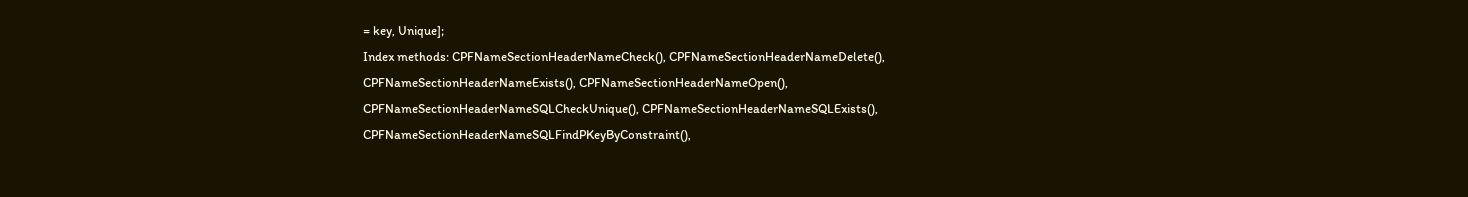= key, Unique];
Index methods: CPFNameSectionHeaderNameCheck(), CPFNameSectionHeaderNameDelete(), CPFNameSectionHeaderNameExists(), CPFNameSectionHeaderNameOpen(), CPFNameSectionHeaderNameSQLCheckUnique(), CPFNameSectionHeaderNameSQLExists(), CPFNameSectionHeaderNameSQLFindPKeyByConstraint(),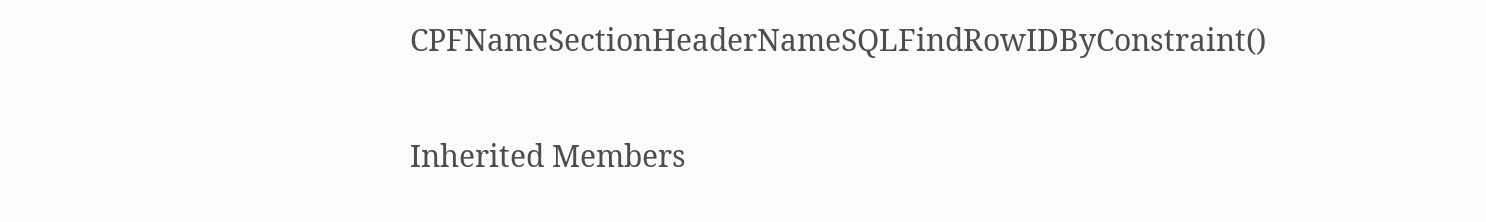CPFNameSectionHeaderNameSQLFindRowIDByConstraint()

Inherited Members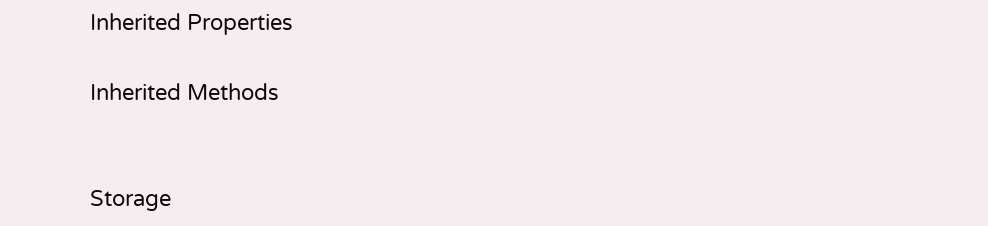Inherited Properties

Inherited Methods


Storage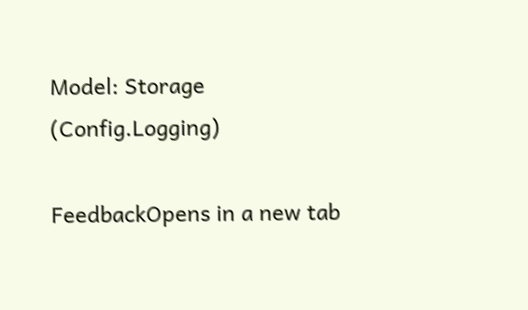Model: Storage (Config.Logging)

FeedbackOpens in a new tab